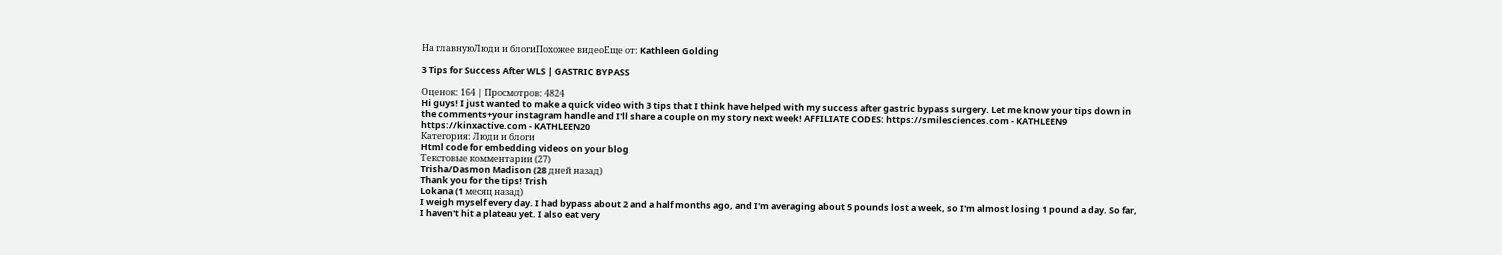На главнуюЛюди и блогиПохожее видеоЕще от: Kathleen Golding

3 Tips for Success After WLS | GASTRIC BYPASS

Оценок: 164 | Просмотров: 4824
Hi guys! I just wanted to make a quick video with 3 tips that I think have helped with my success after gastric bypass surgery. Let me know your tips down in the comments+your instagram handle and I'll share a couple on my story next week! AFFILIATE CODES: https://smilesciences.com - KATHLEEN9 https://kinxactive.com - KATHLEEN20
Категория: Люди и блоги
Html code for embedding videos on your blog
Текстовые комментарии (27)
Trisha/Dasmon Madison (28 дней назад)
Thank you for the tips! Trish
Lokana (1 месяц назад)
I weigh myself every day. I had bypass about 2 and a half months ago, and I'm averaging about 5 pounds lost a week, so I'm almost losing 1 pound a day. So far, I haven't hit a plateau yet. I also eat very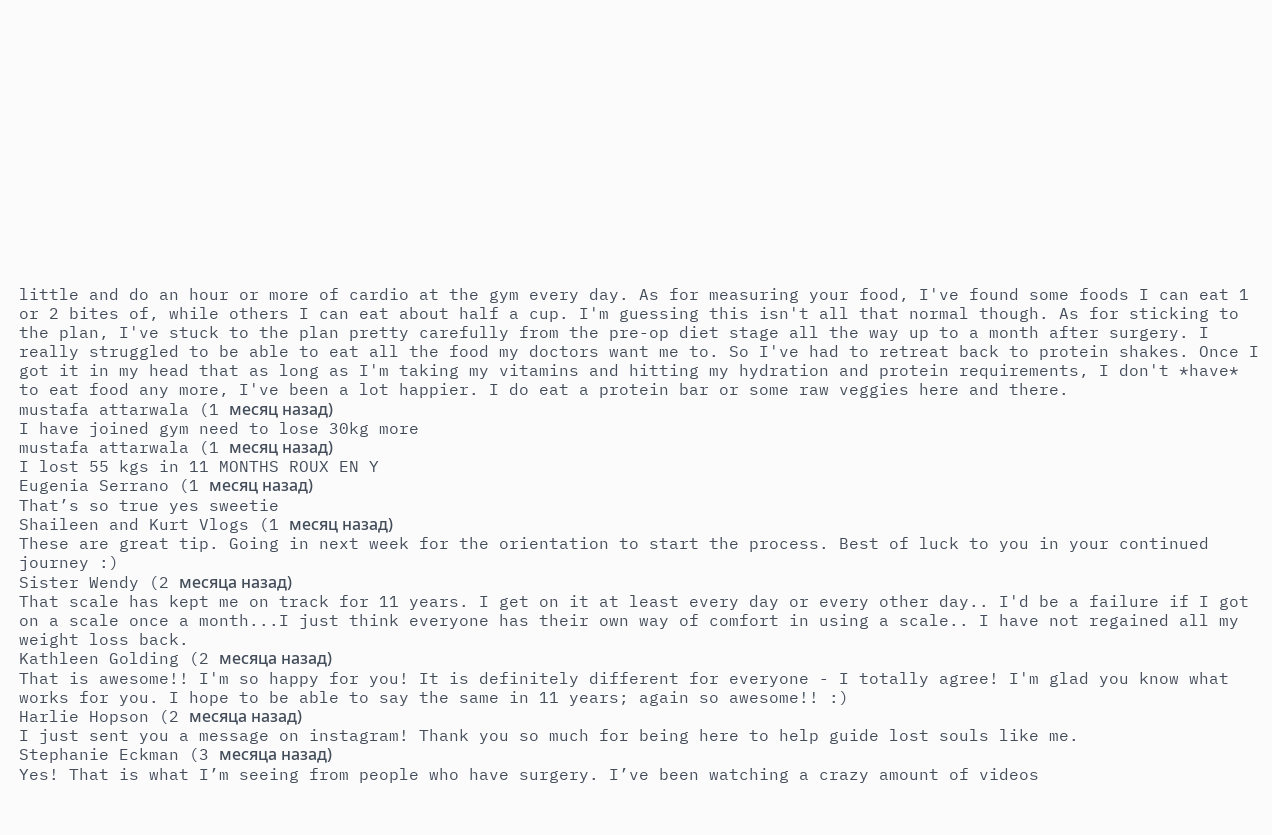little and do an hour or more of cardio at the gym every day. As for measuring your food, I've found some foods I can eat 1 or 2 bites of, while others I can eat about half a cup. I'm guessing this isn't all that normal though. As for sticking to the plan, I've stuck to the plan pretty carefully from the pre-op diet stage all the way up to a month after surgery. I really struggled to be able to eat all the food my doctors want me to. So I've had to retreat back to protein shakes. Once I got it in my head that as long as I'm taking my vitamins and hitting my hydration and protein requirements, I don't *have* to eat food any more, I've been a lot happier. I do eat a protein bar or some raw veggies here and there.
mustafa attarwala (1 месяц назад)
I have joined gym need to lose 30kg more
mustafa attarwala (1 месяц назад)
I lost 55 kgs in 11 MONTHS ROUX EN Y
Eugenia Serrano (1 месяц назад)
That’s so true yes sweetie
Shaileen and Kurt Vlogs (1 месяц назад)
These are great tip. Going in next week for the orientation to start the process. Best of luck to you in your continued journey :)
Sister Wendy (2 месяца назад)
That scale has kept me on track for 11 years. I get on it at least every day or every other day.. I'd be a failure if I got on a scale once a month...I just think everyone has their own way of comfort in using a scale.. I have not regained all my weight loss back.
Kathleen Golding (2 месяца назад)
That is awesome!! I'm so happy for you! It is definitely different for everyone - I totally agree! I'm glad you know what works for you. I hope to be able to say the same in 11 years; again so awesome!! :)
Harlie Hopson (2 месяца назад)
I just sent you a message on instagram! Thank you so much for being here to help guide lost souls like me.
Stephanie Eckman (3 месяца назад)
Yes! That is what I’m seeing from people who have surgery. I’ve been watching a crazy amount of videos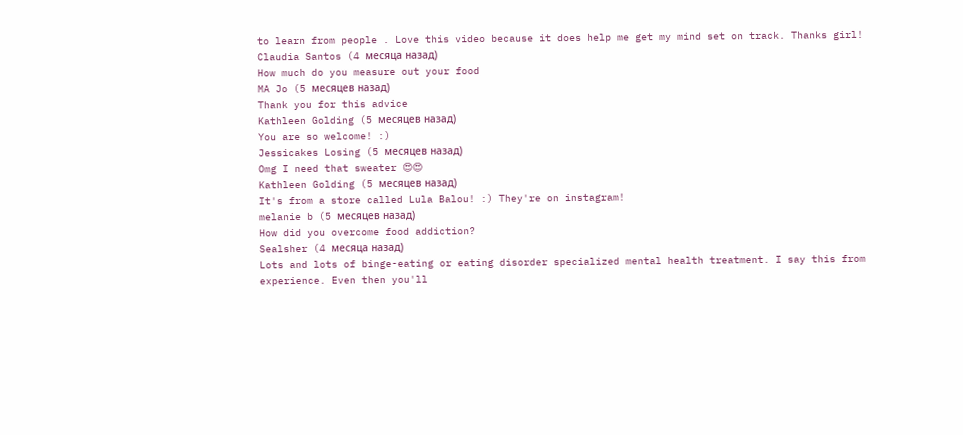to learn from people . Love this video because it does help me get my mind set on track. Thanks girl!
Claudia Santos (4 месяца назад)
How much do you measure out your food
MA Jo (5 месяцев назад)
Thank you for this advice
Kathleen Golding (5 месяцев назад)
You are so welcome! :)
Jessicakes Losing (5 месяцев назад)
Omg I need that sweater 😍😍
Kathleen Golding (5 месяцев назад)
It's from a store called Lula Balou! :) They're on instagram!
melanie b (5 месяцев назад)
How did you overcome food addiction?
Sealsher (4 месяца назад)
Lots and lots of binge-eating or eating disorder specialized mental health treatment. I say this from experience. Even then you'll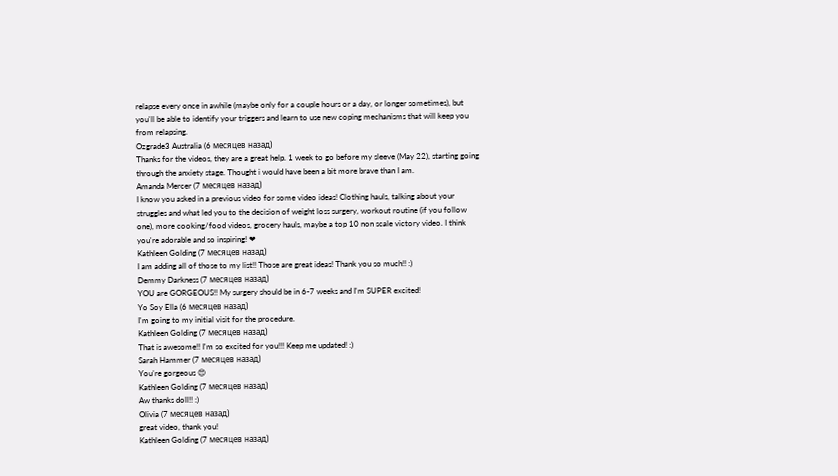relapse every once in awhile (maybe only for a couple hours or a day, or longer sometimes), but you'll be able to identify your triggers and learn to use new coping mechanisms that will keep you from relapsing.
Ozgrade3 Australia (6 месяцев назад)
Thanks for the videos, they are a great help. 1 week to go before my sleeve (May 22), starting going through the anxiety stage. Thought i would have been a bit more brave than I am.
Amanda Mercer (7 месяцев назад)
I know you asked in a previous video for some video ideas! Clothing hauls, talking about your struggles and what led you to the decision of weight loss surgery, workout routine (if you follow one), more cooking/food videos, grocery hauls, maybe a top 10 non scale victory video. I think you're adorable and so inspiring! ❤
Kathleen Golding (7 месяцев назад)
I am adding all of those to my list!! Those are great ideas! Thank you so much!! :)
Demmy Darkness (7 месяцев назад)
YOU are GORGEOUS!! My surgery should be in 6-7 weeks and I'm SUPER excited!
Yo Soy Ella (6 месяцев назад)
I'm going to my initial visit for the procedure.
Kathleen Golding (7 месяцев назад)
That is awesome!! I'm so excited for you!!! Keep me updated! :)
Sarah Hammer (7 месяцев назад)
You’re gorgeous 😍
Kathleen Golding (7 месяцев назад)
Aw thanks doll!! :)
Olivia (7 месяцев назад)
great video, thank you!
Kathleen Golding (7 месяцев назад)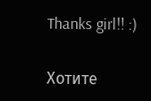Thanks girl!! :)

Хотите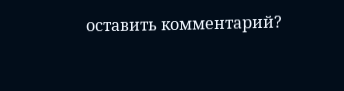оставить комментарий?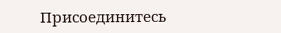Присоединитесь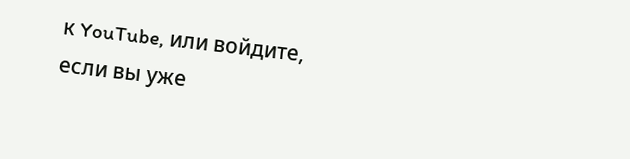к YouTube, или войдите, если вы уже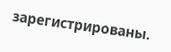зарегистрированы.